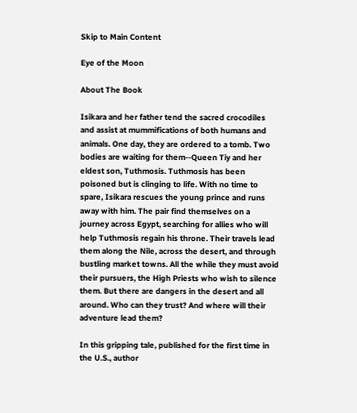Skip to Main Content

Eye of the Moon

About The Book

Isikara and her father tend the sacred crocodiles and assist at mummifications of both humans and animals. One day, they are ordered to a tomb. Two bodies are waiting for them--Queen Tiy and her eldest son, Tuthmosis. Tuthmosis has been poisoned but is clinging to life. With no time to spare, Isikara rescues the young prince and runs away with him. The pair find themselves on a journey across Egypt, searching for allies who will help Tuthmosis regain his throne. Their travels lead them along the Nile, across the desert, and through bustling market towns. All the while they must avoid their pursuers, the High Priests who wish to silence them. But there are dangers in the desert and all around. Who can they trust? And where will their adventure lead them?

In this gripping tale, published for the first time in the U.S., author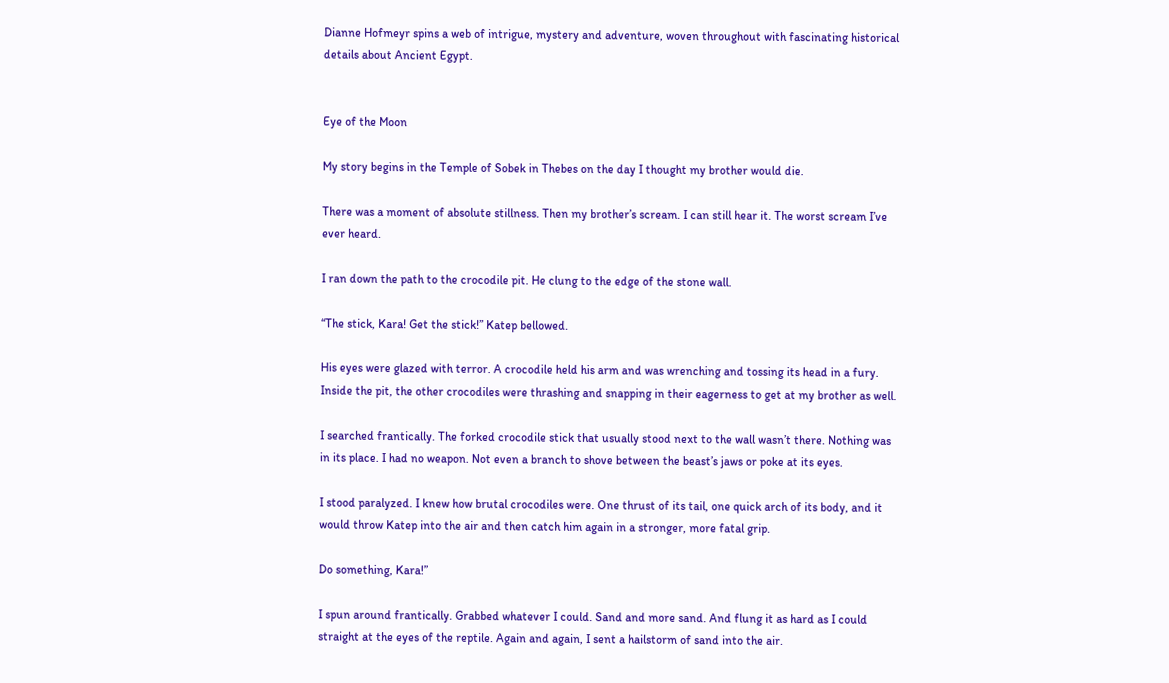Dianne Hofmeyr spins a web of intrigue, mystery and adventure, woven throughout with fascinating historical details about Ancient Egypt.


Eye of the Moon

My story begins in the Temple of Sobek in Thebes on the day I thought my brother would die.

There was a moment of absolute stillness. Then my brother’s scream. I can still hear it. The worst scream I’ve ever heard.

I ran down the path to the crocodile pit. He clung to the edge of the stone wall.

“The stick, Kara! Get the stick!” Katep bellowed.

His eyes were glazed with terror. A crocodile held his arm and was wrenching and tossing its head in a fury. Inside the pit, the other crocodiles were thrashing and snapping in their eagerness to get at my brother as well.

I searched frantically. The forked crocodile stick that usually stood next to the wall wasn’t there. Nothing was in its place. I had no weapon. Not even a branch to shove between the beast’s jaws or poke at its eyes.

I stood paralyzed. I knew how brutal crocodiles were. One thrust of its tail, one quick arch of its body, and it would throw Katep into the air and then catch him again in a stronger, more fatal grip.

Do something, Kara!”

I spun around frantically. Grabbed whatever I could. Sand and more sand. And flung it as hard as I could straight at the eyes of the reptile. Again and again, I sent a hailstorm of sand into the air.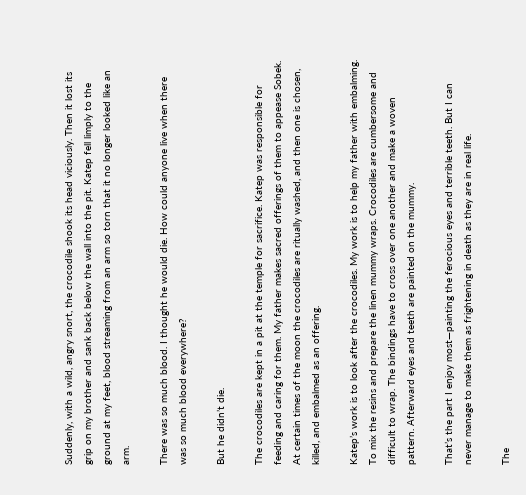Suddenly, with a wild, angry snort, the crocodile shook its head viciously. Then it lost its grip on my brother and sank back below the wall into the pit. Katep fell limply to the ground at my feet, blood streaming from an arm so torn that it no longer looked like an arm.

There was so much blood. I thought he would die. How could anyone live when there was so much blood everywhere?

But he didn’t die.

The crocodiles are kept in a pit at the temple for sacrifice. Katep was responsible for feeding and caring for them. My father makes sacred offerings of them to appease Sobek. At certain times of the moon the crocodiles are ritually washed, and then one is chosen, killed, and embalmed as an offering.

Katep’s work is to look after the crocodiles. My work is to help my father with embalming. To mix the resins and prepare the linen mummy wraps. Crocodiles are cumbersome and difficult to wrap. The bindings have to cross over one another and make a woven pattern. Afterward eyes and teeth are painted on the mummy.

That’s the part I enjoy most—painting the ferocious eyes and terrible teeth. But I can never manage to make them as frightening in death as they are in real life.

The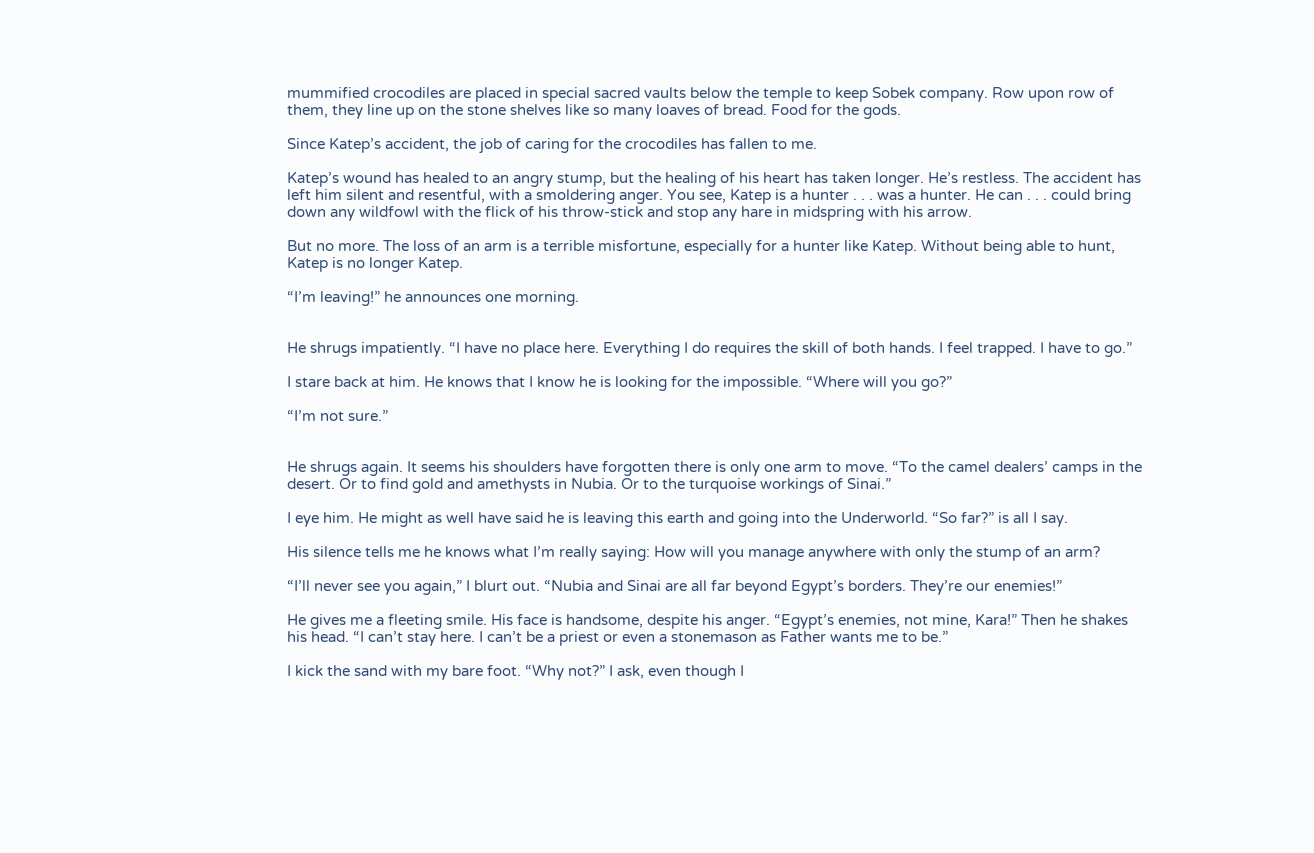mummified crocodiles are placed in special sacred vaults below the temple to keep Sobek company. Row upon row of them, they line up on the stone shelves like so many loaves of bread. Food for the gods.

Since Katep’s accident, the job of caring for the crocodiles has fallen to me.

Katep’s wound has healed to an angry stump, but the healing of his heart has taken longer. He’s restless. The accident has left him silent and resentful, with a smoldering anger. You see, Katep is a hunter . . . was a hunter. He can . . . could bring down any wildfowl with the flick of his throw-stick and stop any hare in midspring with his arrow.

But no more. The loss of an arm is a terrible misfortune, especially for a hunter like Katep. Without being able to hunt, Katep is no longer Katep.

“I’m leaving!” he announces one morning.


He shrugs impatiently. “I have no place here. Everything I do requires the skill of both hands. I feel trapped. I have to go.”

I stare back at him. He knows that I know he is looking for the impossible. “Where will you go?”

“I’m not sure.”


He shrugs again. It seems his shoulders have forgotten there is only one arm to move. “To the camel dealers’ camps in the desert. Or to find gold and amethysts in Nubia. Or to the turquoise workings of Sinai.”

I eye him. He might as well have said he is leaving this earth and going into the Underworld. “So far?” is all I say.

His silence tells me he knows what I’m really saying: How will you manage anywhere with only the stump of an arm?

“I’ll never see you again,” I blurt out. “Nubia and Sinai are all far beyond Egypt’s borders. They’re our enemies!”

He gives me a fleeting smile. His face is handsome, despite his anger. “Egypt’s enemies, not mine, Kara!” Then he shakes his head. “I can’t stay here. I can’t be a priest or even a stonemason as Father wants me to be.”

I kick the sand with my bare foot. “Why not?” I ask, even though I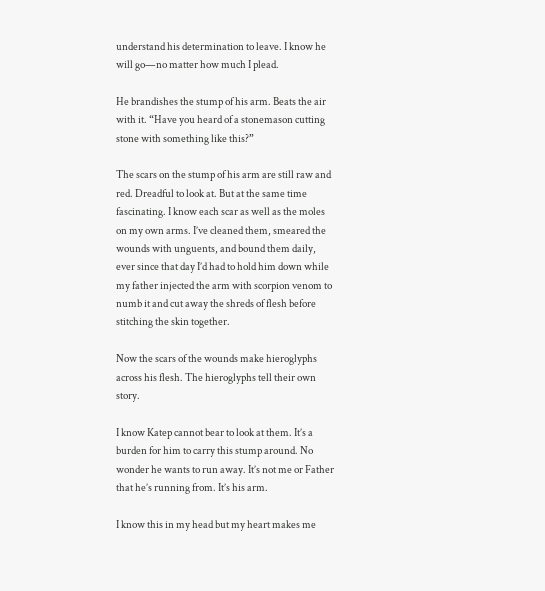understand his determination to leave. I know he will go—no matter how much I plead.

He brandishes the stump of his arm. Beats the air with it. “Have you heard of a stonemason cutting stone with something like this?”

The scars on the stump of his arm are still raw and red. Dreadful to look at. But at the same time fascinating. I know each scar as well as the moles on my own arms. I’ve cleaned them, smeared the wounds with unguents, and bound them daily, ever since that day I’d had to hold him down while my father injected the arm with scorpion venom to numb it and cut away the shreds of flesh before stitching the skin together.

Now the scars of the wounds make hieroglyphs across his flesh. The hieroglyphs tell their own story.

I know Katep cannot bear to look at them. It’s a burden for him to carry this stump around. No wonder he wants to run away. It’s not me or Father that he’s running from. It’s his arm.

I know this in my head but my heart makes me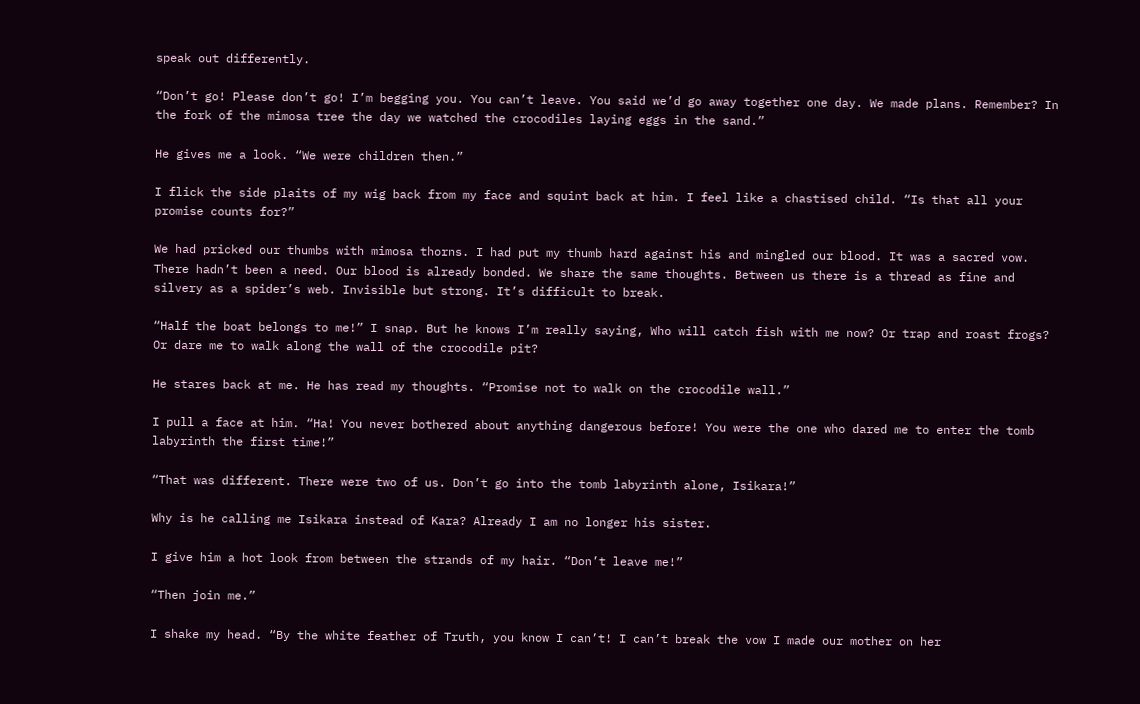speak out differently.

“Don’t go! Please don’t go! I’m begging you. You can’t leave. You said we’d go away together one day. We made plans. Remember? In the fork of the mimosa tree the day we watched the crocodiles laying eggs in the sand.”

He gives me a look. “We were children then.”

I flick the side plaits of my wig back from my face and squint back at him. I feel like a chastised child. “Is that all your promise counts for?”

We had pricked our thumbs with mimosa thorns. I had put my thumb hard against his and mingled our blood. It was a sacred vow. There hadn’t been a need. Our blood is already bonded. We share the same thoughts. Between us there is a thread as fine and silvery as a spider’s web. Invisible but strong. It’s difficult to break.

“Half the boat belongs to me!” I snap. But he knows I’m really saying, Who will catch fish with me now? Or trap and roast frogs? Or dare me to walk along the wall of the crocodile pit?

He stares back at me. He has read my thoughts. “Promise not to walk on the crocodile wall.”

I pull a face at him. “Ha! You never bothered about anything dangerous before! You were the one who dared me to enter the tomb labyrinth the first time!”

“That was different. There were two of us. Don’t go into the tomb labyrinth alone, Isikara!”

Why is he calling me Isikara instead of Kara? Already I am no longer his sister.

I give him a hot look from between the strands of my hair. “Don’t leave me!”

“Then join me.”

I shake my head. “By the white feather of Truth, you know I can’t! I can’t break the vow I made our mother on her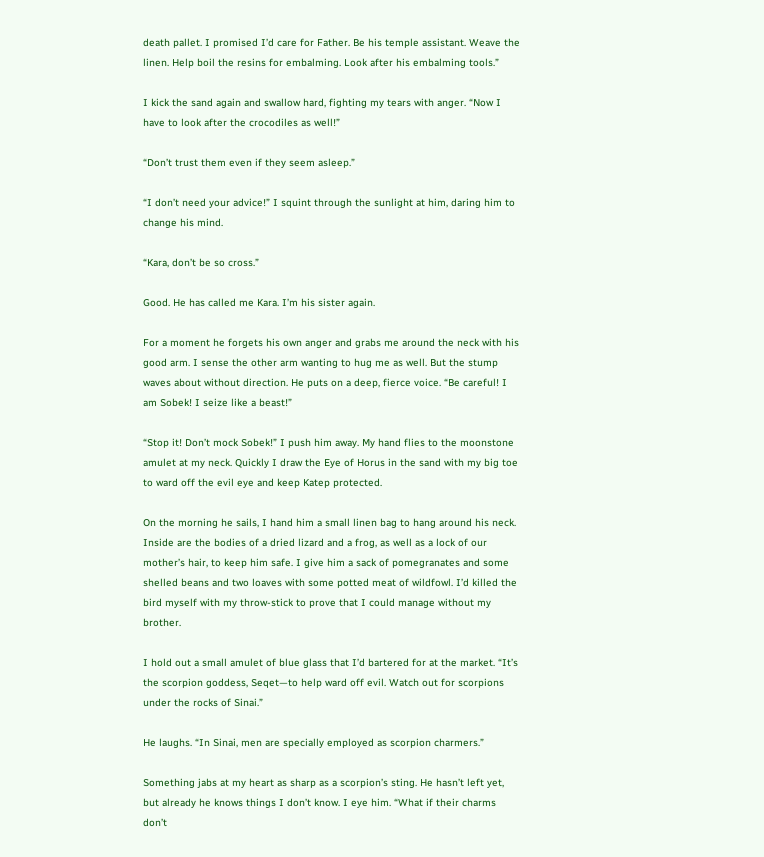death pallet. I promised I’d care for Father. Be his temple assistant. Weave the linen. Help boil the resins for embalming. Look after his embalming tools.”

I kick the sand again and swallow hard, fighting my tears with anger. “Now I have to look after the crocodiles as well!”

“Don’t trust them even if they seem asleep.”

“I don’t need your advice!” I squint through the sunlight at him, daring him to change his mind.

“Kara, don’t be so cross.”

Good. He has called me Kara. I’m his sister again.

For a moment he forgets his own anger and grabs me around the neck with his good arm. I sense the other arm wanting to hug me as well. But the stump waves about without direction. He puts on a deep, fierce voice. “Be careful! I am Sobek! I seize like a beast!”

“Stop it! Don’t mock Sobek!” I push him away. My hand flies to the moonstone amulet at my neck. Quickly I draw the Eye of Horus in the sand with my big toe to ward off the evil eye and keep Katep protected.

On the morning he sails, I hand him a small linen bag to hang around his neck. Inside are the bodies of a dried lizard and a frog, as well as a lock of our mother’s hair, to keep him safe. I give him a sack of pomegranates and some shelled beans and two loaves with some potted meat of wildfowl. I’d killed the bird myself with my throw-stick to prove that I could manage without my brother.

I hold out a small amulet of blue glass that I’d bartered for at the market. “It’s the scorpion goddess, Seqet—to help ward off evil. Watch out for scorpions under the rocks of Sinai.”

He laughs. “In Sinai, men are specially employed as scorpion charmers.”

Something jabs at my heart as sharp as a scorpion’s sting. He hasn’t left yet, but already he knows things I don’t know. I eye him. “What if their charms don’t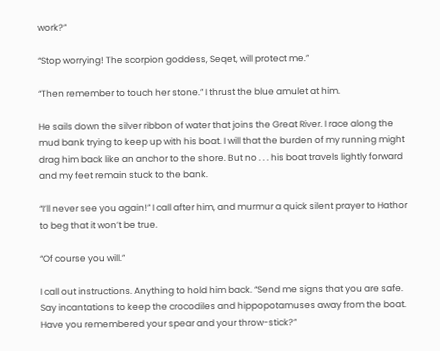work?”

“Stop worrying! The scorpion goddess, Seqet, will protect me.”

“Then remember to touch her stone.” I thrust the blue amulet at him.

He sails down the silver ribbon of water that joins the Great River. I race along the mud bank trying to keep up with his boat. I will that the burden of my running might drag him back like an anchor to the shore. But no . . . his boat travels lightly forward and my feet remain stuck to the bank.

“I’ll never see you again!” I call after him, and murmur a quick silent prayer to Hathor to beg that it won’t be true.

“Of course you will.”

I call out instructions. Anything to hold him back. “Send me signs that you are safe. Say incantations to keep the crocodiles and hippopotamuses away from the boat. Have you remembered your spear and your throw-stick?”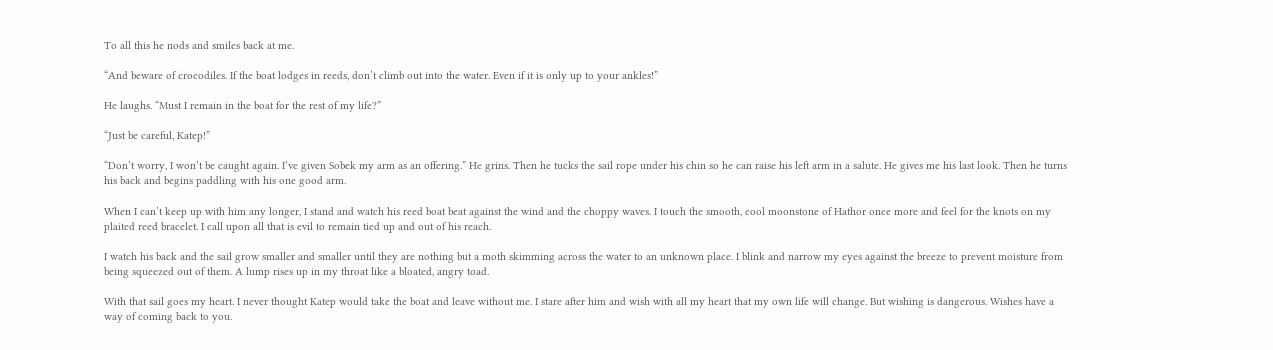To all this he nods and smiles back at me.

“And beware of crocodiles. If the boat lodges in reeds, don’t climb out into the water. Even if it is only up to your ankles!”

He laughs. “Must I remain in the boat for the rest of my life?”

“Just be careful, Katep!”

“Don’t worry, I won’t be caught again. I’ve given Sobek my arm as an offering.” He grins. Then he tucks the sail rope under his chin so he can raise his left arm in a salute. He gives me his last look. Then he turns his back and begins paddling with his one good arm.

When I can’t keep up with him any longer, I stand and watch his reed boat beat against the wind and the choppy waves. I touch the smooth, cool moonstone of Hathor once more and feel for the knots on my plaited reed bracelet. I call upon all that is evil to remain tied up and out of his reach.

I watch his back and the sail grow smaller and smaller until they are nothing but a moth skimming across the water to an unknown place. I blink and narrow my eyes against the breeze to prevent moisture from being squeezed out of them. A lump rises up in my throat like a bloated, angry toad.

With that sail goes my heart. I never thought Katep would take the boat and leave without me. I stare after him and wish with all my heart that my own life will change. But wishing is dangerous. Wishes have a way of coming back to you.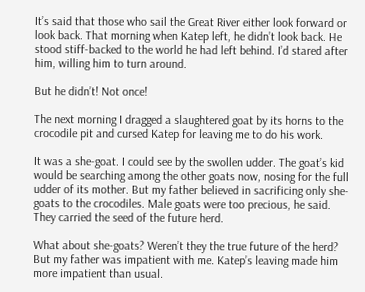It’s said that those who sail the Great River either look forward or look back. That morning when Katep left, he didn’t look back. He stood stiff-backed to the world he had left behind. I’d stared after him, willing him to turn around.

But he didn’t! Not once!

The next morning I dragged a slaughtered goat by its horns to the crocodile pit and cursed Katep for leaving me to do his work.

It was a she-goat. I could see by the swollen udder. The goat’s kid would be searching among the other goats now, nosing for the full udder of its mother. But my father believed in sacrificing only she-goats to the crocodiles. Male goats were too precious, he said. They carried the seed of the future herd.

What about she-goats? Weren’t they the true future of the herd? But my father was impatient with me. Katep’s leaving made him more impatient than usual.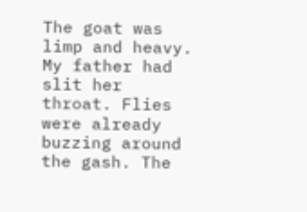The goat was limp and heavy. My father had slit her throat. Flies were already buzzing around the gash. The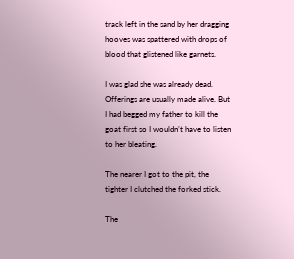track left in the sand by her dragging hooves was spattered with drops of blood that glistened like garnets.

I was glad she was already dead. Offerings are usually made alive. But I had begged my father to kill the goat first so I wouldn’t have to listen to her bleating.

The nearer I got to the pit, the tighter I clutched the forked stick.

The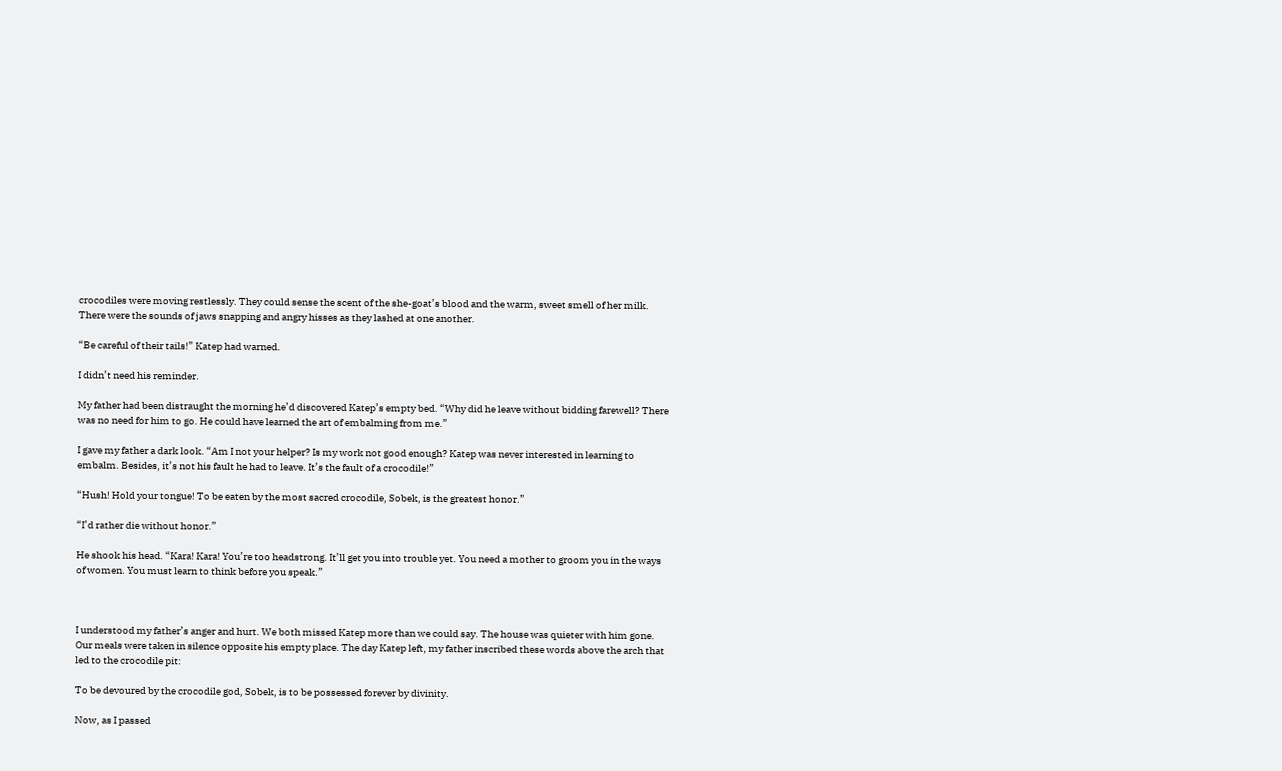crocodiles were moving restlessly. They could sense the scent of the she-goat’s blood and the warm, sweet smell of her milk. There were the sounds of jaws snapping and angry hisses as they lashed at one another.

“Be careful of their tails!” Katep had warned.

I didn’t need his reminder.

My father had been distraught the morning he’d discovered Katep’s empty bed. “Why did he leave without bidding farewell? There was no need for him to go. He could have learned the art of embalming from me.”

I gave my father a dark look. “Am I not your helper? Is my work not good enough? Katep was never interested in learning to embalm. Besides, it’s not his fault he had to leave. It’s the fault of a crocodile!”

“Hush! Hold your tongue! To be eaten by the most sacred crocodile, Sobek, is the greatest honor.”

“I’d rather die without honor.”

He shook his head. “Kara! Kara! You’re too headstrong. It’ll get you into trouble yet. You need a mother to groom you in the ways of women. You must learn to think before you speak.”



I understood my father’s anger and hurt. We both missed Katep more than we could say. The house was quieter with him gone. Our meals were taken in silence opposite his empty place. The day Katep left, my father inscribed these words above the arch that led to the crocodile pit:

To be devoured by the crocodile god, Sobek, is to be possessed forever by divinity.

Now, as I passed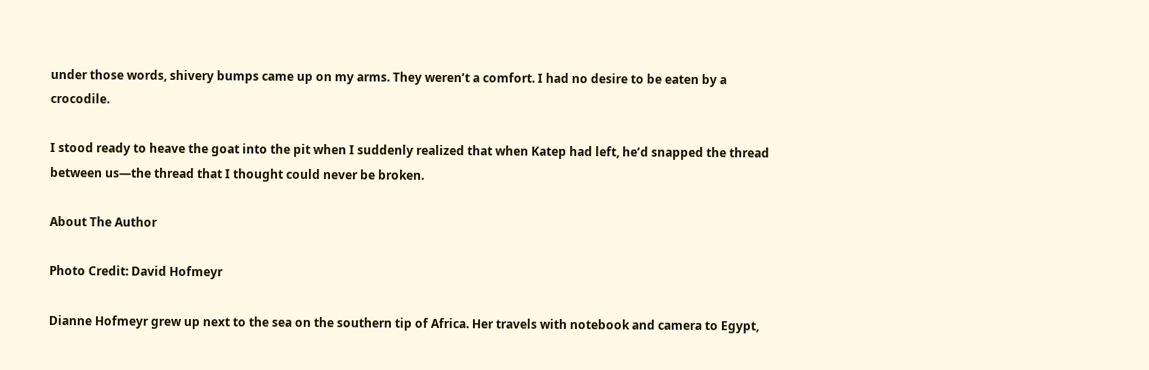under those words, shivery bumps came up on my arms. They weren’t a comfort. I had no desire to be eaten by a crocodile.

I stood ready to heave the goat into the pit when I suddenly realized that when Katep had left, he’d snapped the thread between us—the thread that I thought could never be broken.

About The Author

Photo Credit: David Hofmeyr

Dianne Hofmeyr grew up next to the sea on the southern tip of Africa. Her travels with notebook and camera to Egypt,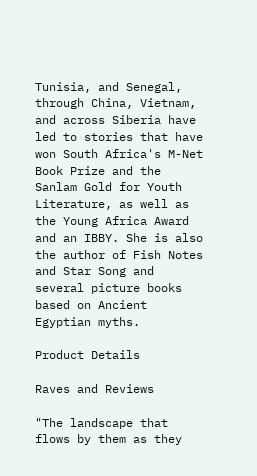Tunisia, and Senegal, through China, Vietnam, and across Siberia have led to stories that have won South Africa's M-Net Book Prize and the Sanlam Gold for Youth Literature, as well as the Young Africa Award and an IBBY. She is also the author of Fish Notes and Star Song and several picture books based on Ancient Egyptian myths.

Product Details

Raves and Reviews

"The landscape that flows by them as they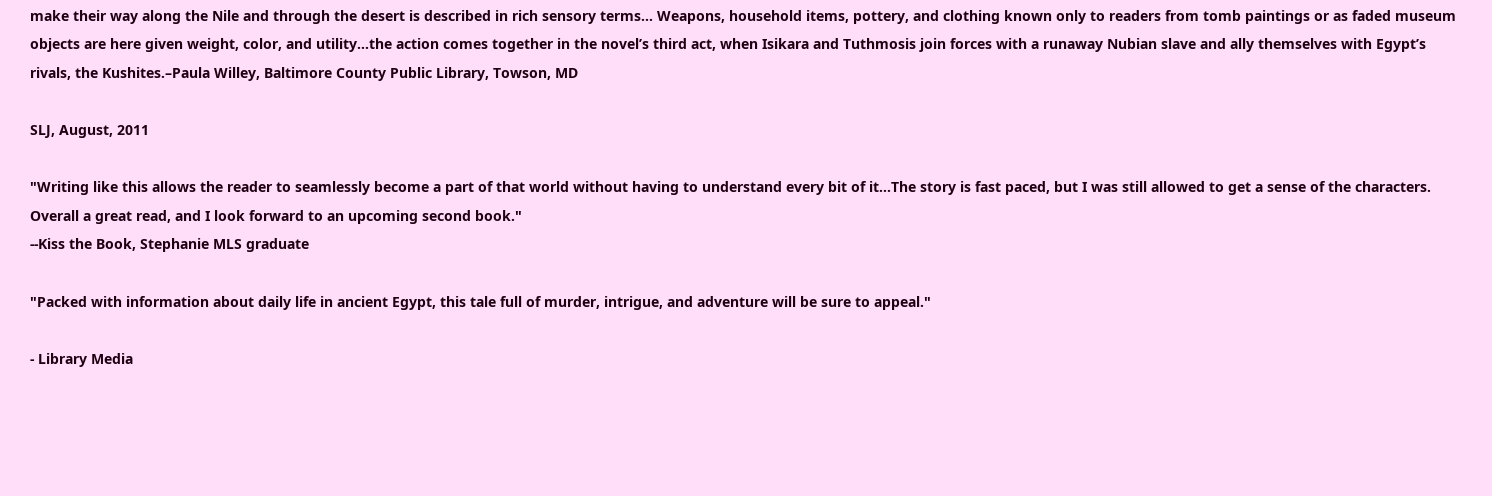make their way along the Nile and through the desert is described in rich sensory terms... Weapons, household items, pottery, and clothing known only to readers from tomb paintings or as faded museum objects are here given weight, color, and utility...the action comes together in the novel’s third act, when Isikara and Tuthmosis join forces with a runaway Nubian slave and ally themselves with Egypt’s rivals, the Kushites.–Paula Willey, Baltimore County Public Library, Towson, MD

SLJ, August, 2011

"Writing like this allows the reader to seamlessly become a part of that world without having to understand every bit of it...The story is fast paced, but I was still allowed to get a sense of the characters. Overall a great read, and I look forward to an upcoming second book."
--Kiss the Book, Stephanie MLS graduate

"Packed with information about daily life in ancient Egypt, this tale full of murder, intrigue, and adventure will be sure to appeal."

- Library Media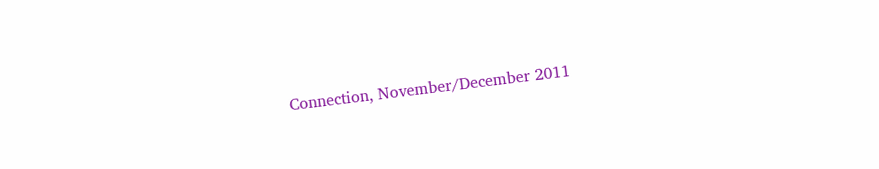Connection, November/December 2011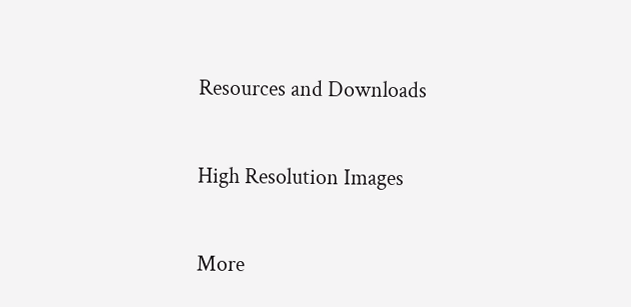Resources and Downloads

High Resolution Images

More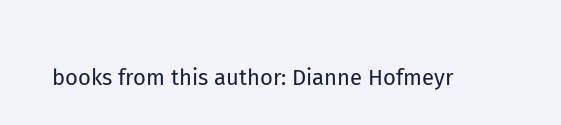books from this author: Dianne Hofmeyr